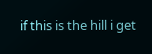if this is the hill i get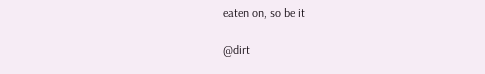eaten on, so be it

@dirt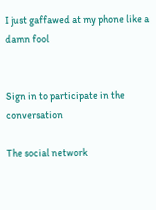I just gaffawed at my phone like a damn fool


Sign in to participate in the conversation

The social network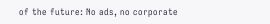of the future: No ads, no corporate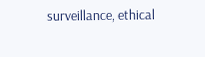surveillance, ethical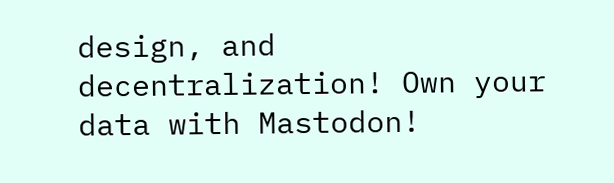design, and decentralization! Own your data with Mastodon!